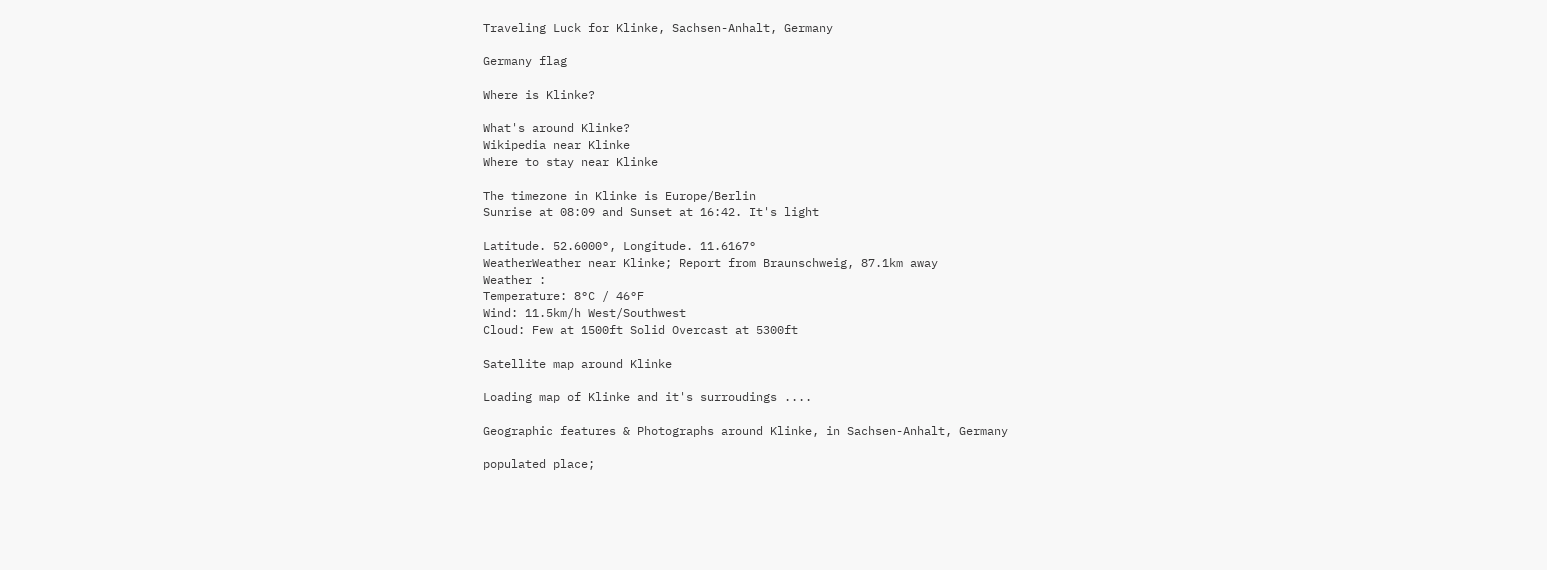Traveling Luck for Klinke, Sachsen-Anhalt, Germany

Germany flag

Where is Klinke?

What's around Klinke?
Wikipedia near Klinke
Where to stay near Klinke

The timezone in Klinke is Europe/Berlin
Sunrise at 08:09 and Sunset at 16:42. It's light

Latitude. 52.6000°, Longitude. 11.6167°
WeatherWeather near Klinke; Report from Braunschweig, 87.1km away
Weather :
Temperature: 8°C / 46°F
Wind: 11.5km/h West/Southwest
Cloud: Few at 1500ft Solid Overcast at 5300ft

Satellite map around Klinke

Loading map of Klinke and it's surroudings ....

Geographic features & Photographs around Klinke, in Sachsen-Anhalt, Germany

populated place;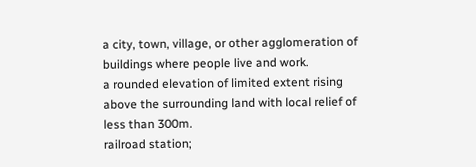a city, town, village, or other agglomeration of buildings where people live and work.
a rounded elevation of limited extent rising above the surrounding land with local relief of less than 300m.
railroad station;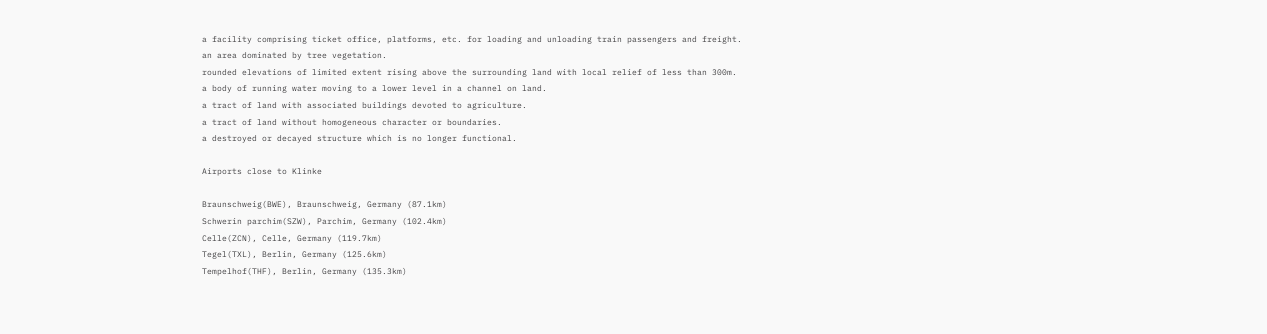a facility comprising ticket office, platforms, etc. for loading and unloading train passengers and freight.
an area dominated by tree vegetation.
rounded elevations of limited extent rising above the surrounding land with local relief of less than 300m.
a body of running water moving to a lower level in a channel on land.
a tract of land with associated buildings devoted to agriculture.
a tract of land without homogeneous character or boundaries.
a destroyed or decayed structure which is no longer functional.

Airports close to Klinke

Braunschweig(BWE), Braunschweig, Germany (87.1km)
Schwerin parchim(SZW), Parchim, Germany (102.4km)
Celle(ZCN), Celle, Germany (119.7km)
Tegel(TXL), Berlin, Germany (125.6km)
Tempelhof(THF), Berlin, Germany (135.3km)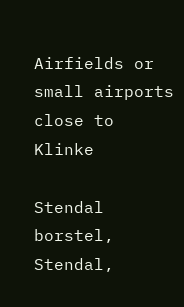Airfields or small airports close to Klinke

Stendal borstel, Stendal,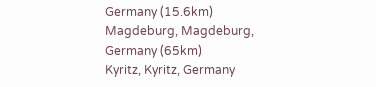Germany (15.6km)
Magdeburg, Magdeburg, Germany (65km)
Kyritz, Kyritz, Germany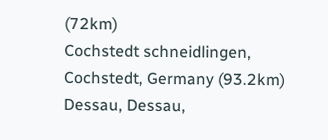(72km)
Cochstedt schneidlingen, Cochstedt, Germany (93.2km)
Dessau, Dessau,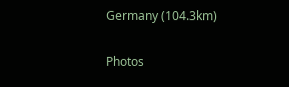Germany (104.3km)

Photos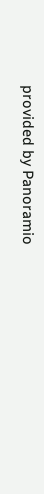provided by Panoramio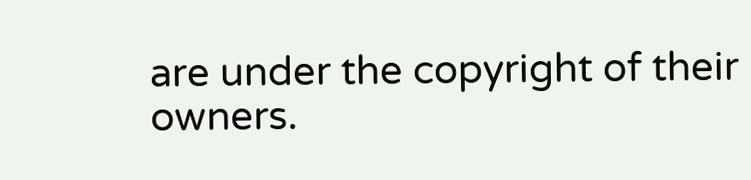are under the copyright of their owners.